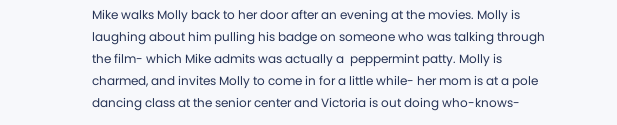Mike walks Molly back to her door after an evening at the movies. Molly is laughing about him pulling his badge on someone who was talking through the film- which Mike admits was actually a  peppermint patty. Molly is charmed, and invites Molly to come in for a little while- her mom is at a pole dancing class at the senior center and Victoria is out doing who-knows-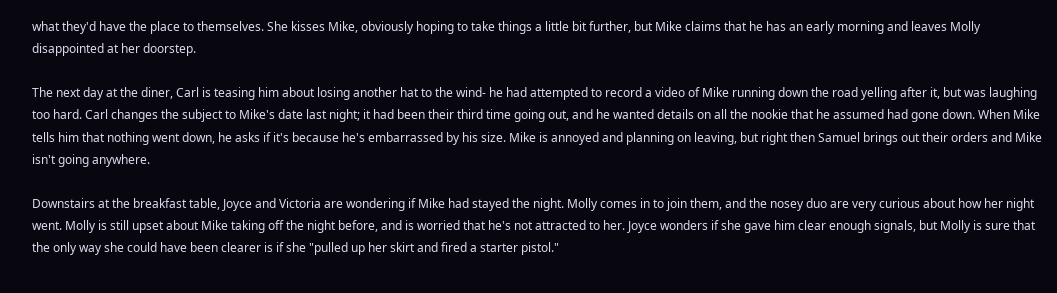what they'd have the place to themselves. She kisses Mike, obviously hoping to take things a little bit further, but Mike claims that he has an early morning and leaves Molly disappointed at her doorstep.

The next day at the diner, Carl is teasing him about losing another hat to the wind- he had attempted to record a video of Mike running down the road yelling after it, but was laughing too hard. Carl changes the subject to Mike's date last night; it had been their third time going out, and he wanted details on all the nookie that he assumed had gone down. When Mike tells him that nothing went down, he asks if it's because he's embarrassed by his size. Mike is annoyed and planning on leaving, but right then Samuel brings out their orders and Mike isn't going anywhere.

Downstairs at the breakfast table, Joyce and Victoria are wondering if Mike had stayed the night. Molly comes in to join them, and the nosey duo are very curious about how her night went. Molly is still upset about Mike taking off the night before, and is worried that he's not attracted to her. Joyce wonders if she gave him clear enough signals, but Molly is sure that the only way she could have been clearer is if she "pulled up her skirt and fired a starter pistol."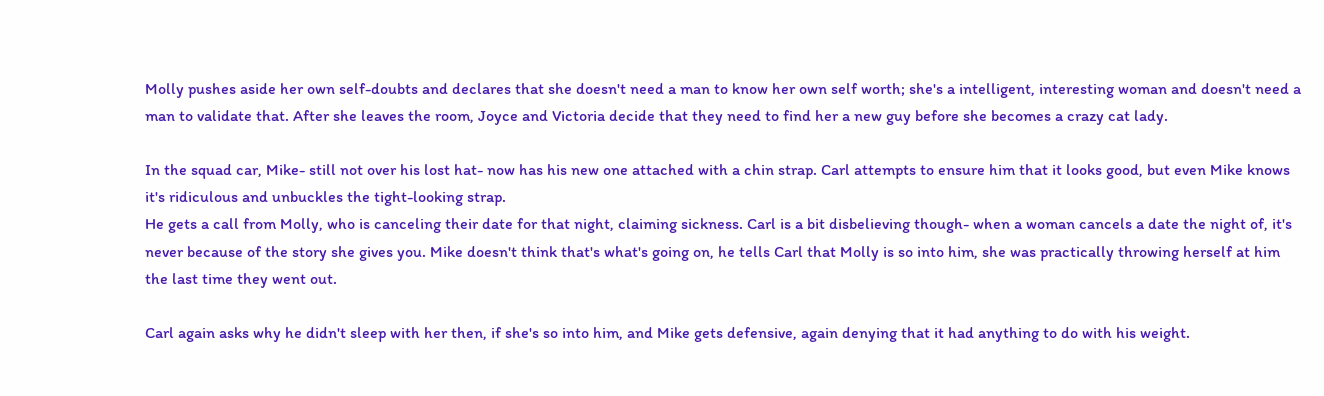Molly pushes aside her own self-doubts and declares that she doesn't need a man to know her own self worth; she's a intelligent, interesting woman and doesn't need a man to validate that. After she leaves the room, Joyce and Victoria decide that they need to find her a new guy before she becomes a crazy cat lady.

In the squad car, Mike- still not over his lost hat- now has his new one attached with a chin strap. Carl attempts to ensure him that it looks good, but even Mike knows it's ridiculous and unbuckles the tight-looking strap.
He gets a call from Molly, who is canceling their date for that night, claiming sickness. Carl is a bit disbelieving though- when a woman cancels a date the night of, it's never because of the story she gives you. Mike doesn't think that's what's going on, he tells Carl that Molly is so into him, she was practically throwing herself at him the last time they went out.

Carl again asks why he didn't sleep with her then, if she's so into him, and Mike gets defensive, again denying that it had anything to do with his weight.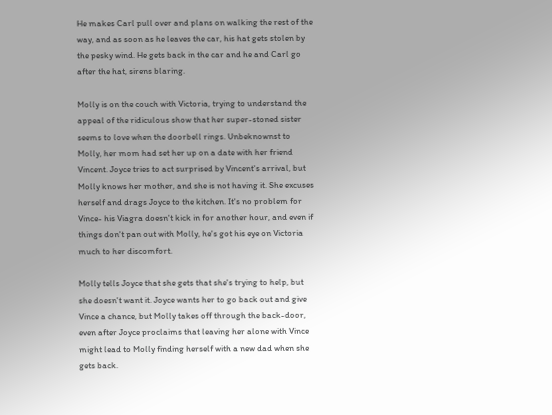He makes Carl pull over and plans on walking the rest of the way, and as soon as he leaves the car, his hat gets stolen by the pesky wind. He gets back in the car and he and Carl go after the hat, sirens blaring.

Molly is on the couch with Victoria, trying to understand the appeal of the ridiculous show that her super-stoned sister seems to love when the doorbell rings. Unbeknownst to Molly, her mom had set her up on a date with her friend Vincent. Joyce tries to act surprised by Vincent's arrival, but Molly knows her mother, and she is not having it. She excuses herself and drags Joyce to the kitchen. It's no problem for Vince- his Viagra doesn't kick in for another hour, and even if things don't pan out with Molly, he's got his eye on Victoria much to her discomfort.

Molly tells Joyce that she gets that she's trying to help, but she doesn't want it. Joyce wants her to go back out and give Vince a chance, but Molly takes off through the back-door, even after Joyce proclaims that leaving her alone with Vince might lead to Molly finding herself with a new dad when she gets back.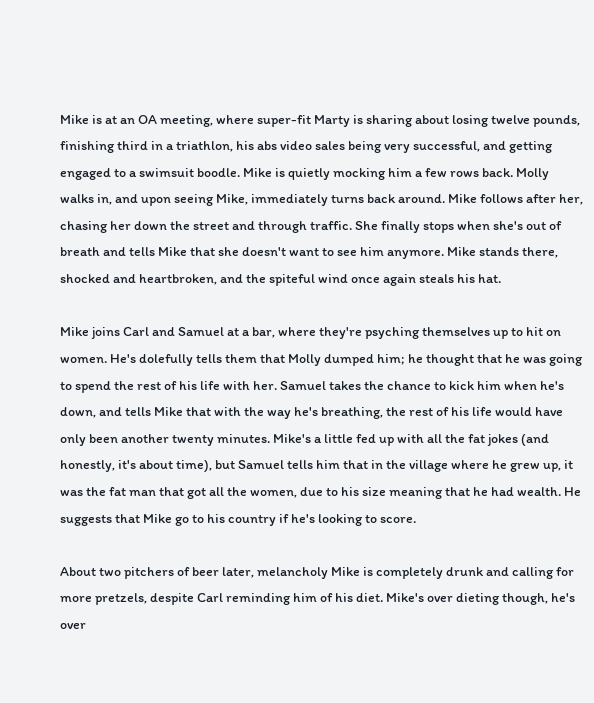Mike is at an OA meeting, where super-fit Marty is sharing about losing twelve pounds, finishing third in a triathlon, his abs video sales being very successful, and getting engaged to a swimsuit boodle. Mike is quietly mocking him a few rows back. Molly walks in, and upon seeing Mike, immediately turns back around. Mike follows after her, chasing her down the street and through traffic. She finally stops when she's out of breath and tells Mike that she doesn't want to see him anymore. Mike stands there, shocked and heartbroken, and the spiteful wind once again steals his hat.

Mike joins Carl and Samuel at a bar, where they're psyching themselves up to hit on women. He's dolefully tells them that Molly dumped him; he thought that he was going to spend the rest of his life with her. Samuel takes the chance to kick him when he's down, and tells Mike that with the way he's breathing, the rest of his life would have only been another twenty minutes. Mike's a little fed up with all the fat jokes (and honestly, it's about time), but Samuel tells him that in the village where he grew up, it was the fat man that got all the women, due to his size meaning that he had wealth. He suggests that Mike go to his country if he's looking to score.

About two pitchers of beer later, melancholy Mike is completely drunk and calling for more pretzels, despite Carl reminding him of his diet. Mike's over dieting though, he's over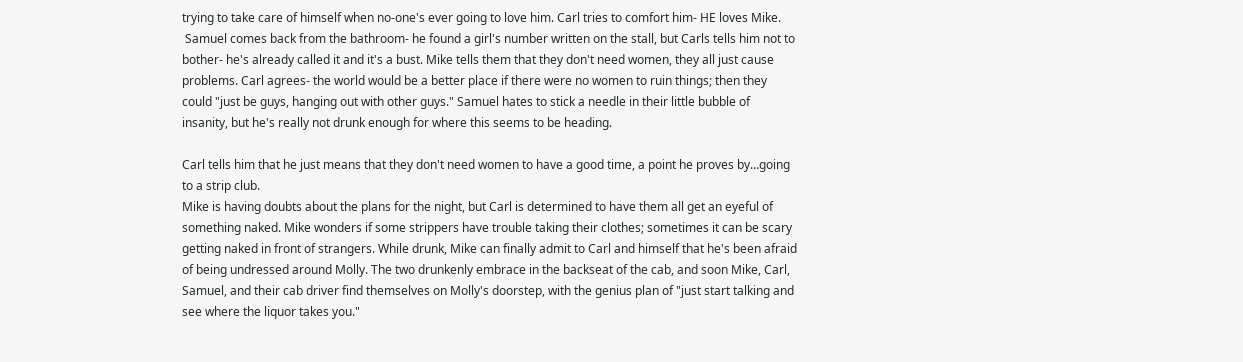trying to take care of himself when no-one's ever going to love him. Carl tries to comfort him- HE loves Mike.
 Samuel comes back from the bathroom- he found a girl's number written on the stall, but Carls tells him not to bother- he's already called it and it's a bust. Mike tells them that they don't need women, they all just cause problems. Carl agrees- the world would be a better place if there were no women to ruin things; then they could "just be guys, hanging out with other guys." Samuel hates to stick a needle in their little bubble of insanity, but he's really not drunk enough for where this seems to be heading.

Carl tells him that he just means that they don't need women to have a good time, a point he proves by…going to a strip club.
Mike is having doubts about the plans for the night, but Carl is determined to have them all get an eyeful of something naked. Mike wonders if some strippers have trouble taking their clothes; sometimes it can be scary getting naked in front of strangers. While drunk, Mike can finally admit to Carl and himself that he's been afraid of being undressed around Molly. The two drunkenly embrace in the backseat of the cab, and soon Mike, Carl, Samuel, and their cab driver find themselves on Molly's doorstep, with the genius plan of "just start talking and see where the liquor takes you."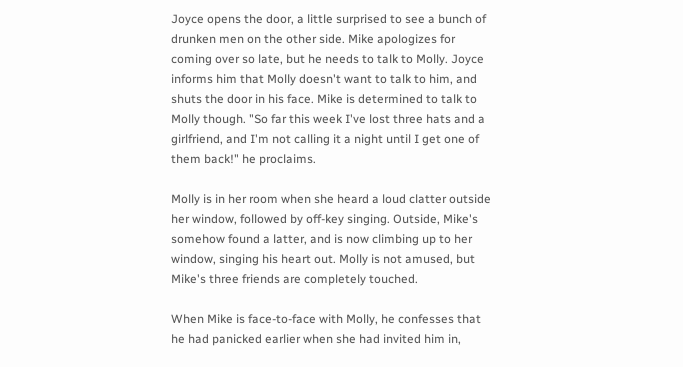Joyce opens the door, a little surprised to see a bunch of drunken men on the other side. Mike apologizes for coming over so late, but he needs to talk to Molly. Joyce informs him that Molly doesn't want to talk to him, and shuts the door in his face. Mike is determined to talk to Molly though. "So far this week I've lost three hats and a girlfriend, and I'm not calling it a night until I get one of them back!" he proclaims.

Molly is in her room when she heard a loud clatter outside her window, followed by off-key singing. Outside, Mike's somehow found a latter, and is now climbing up to her window, singing his heart out. Molly is not amused, but Mike's three friends are completely touched.

When Mike is face-to-face with Molly, he confesses that he had panicked earlier when she had invited him in,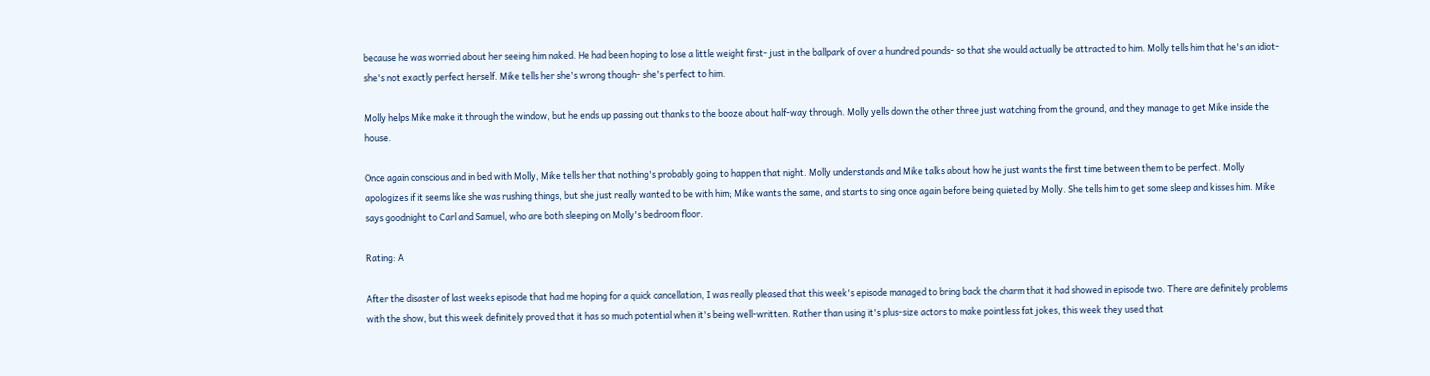because he was worried about her seeing him naked. He had been hoping to lose a little weight first- just in the ballpark of over a hundred pounds- so that she would actually be attracted to him. Molly tells him that he's an idiot- she's not exactly perfect herself. Mike tells her she's wrong though- she's perfect to him.

Molly helps Mike make it through the window, but he ends up passing out thanks to the booze about half-way through. Molly yells down the other three just watching from the ground, and they manage to get Mike inside the house.

Once again conscious and in bed with Molly, Mike tells her that nothing's probably going to happen that night. Molly understands and Mike talks about how he just wants the first time between them to be perfect. Molly apologizes if it seems like she was rushing things, but she just really wanted to be with him; Mike wants the same, and starts to sing once again before being quieted by Molly. She tells him to get some sleep and kisses him. Mike says goodnight to Carl and Samuel, who are both sleeping on Molly's bedroom floor.

Rating: A

After the disaster of last weeks episode that had me hoping for a quick cancellation, I was really pleased that this week's episode managed to bring back the charm that it had showed in episode two. There are definitely problems with the show, but this week definitely proved that it has so much potential when it's being well-written. Rather than using it's plus-size actors to make pointless fat jokes, this week they used that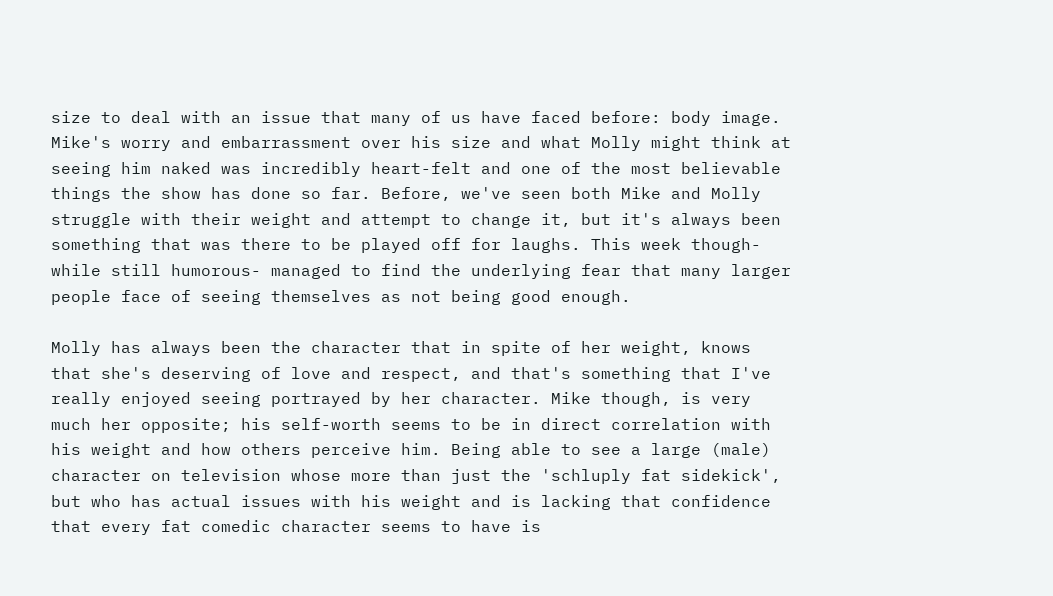size to deal with an issue that many of us have faced before: body image. Mike's worry and embarrassment over his size and what Molly might think at seeing him naked was incredibly heart-felt and one of the most believable things the show has done so far. Before, we've seen both Mike and Molly struggle with their weight and attempt to change it, but it's always been something that was there to be played off for laughs. This week though- while still humorous- managed to find the underlying fear that many larger people face of seeing themselves as not being good enough.

Molly has always been the character that in spite of her weight, knows that she's deserving of love and respect, and that's something that I've really enjoyed seeing portrayed by her character. Mike though, is very much her opposite; his self-worth seems to be in direct correlation with his weight and how others perceive him. Being able to see a large (male) character on television whose more than just the 'schluply fat sidekick', but who has actual issues with his weight and is lacking that confidence that every fat comedic character seems to have is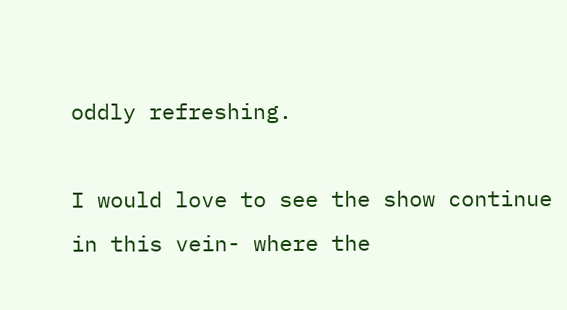oddly refreshing.

I would love to see the show continue in this vein- where the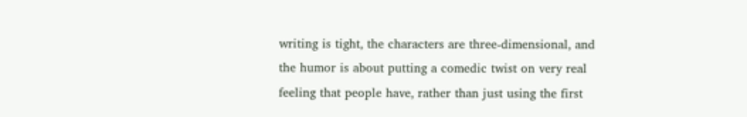writing is tight, the characters are three-dimensional, and the humor is about putting a comedic twist on very real feeling that people have, rather than just using the first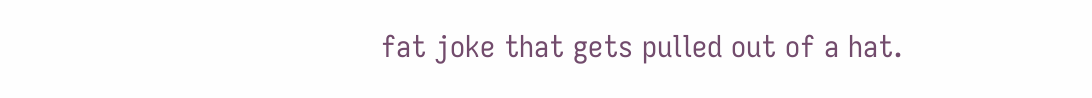fat joke that gets pulled out of a hat.